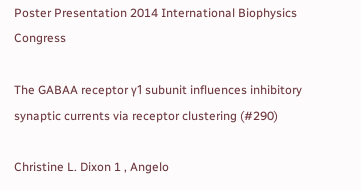Poster Presentation 2014 International Biophysics Congress

The GABAA receptor γ1 subunit influences inhibitory synaptic currents via receptor clustering (#290)

Christine L. Dixon 1 , Angelo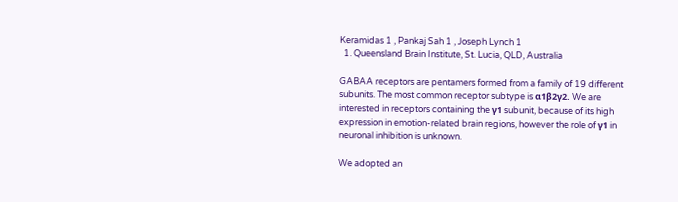Keramidas 1 , Pankaj Sah 1 , Joseph Lynch 1
  1. Queensland Brain Institute, St. Lucia, QLD, Australia

GABAA receptors are pentamers formed from a family of 19 different subunits. The most common receptor subtype is α1β2γ2. We are interested in receptors containing the γ1 subunit, because of its high expression in emotion-related brain regions, however the role of γ1 in neuronal inhibition is unknown.

We adopted an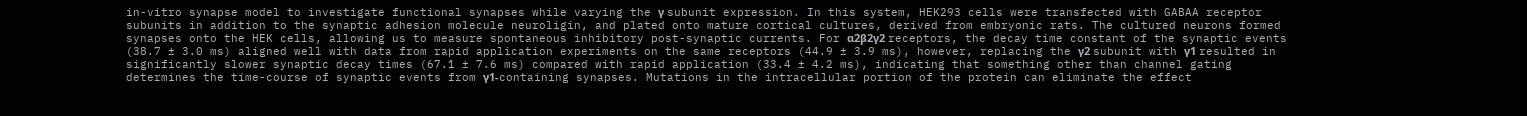in-vitro synapse model to investigate functional synapses while varying the γ subunit expression. In this system, HEK293 cells were transfected with GABAA receptor subunits in addition to the synaptic adhesion molecule neuroligin, and plated onto mature cortical cultures, derived from embryonic rats. The cultured neurons formed synapses onto the HEK cells, allowing us to measure spontaneous inhibitory post-synaptic currents. For α2β2γ2 receptors, the decay time constant of the synaptic events (38.7 ± 3.0 ms) aligned well with data from rapid application experiments on the same receptors (44.9 ± 3.9 ms), however, replacing the γ2 subunit with γ1 resulted in significantly slower synaptic decay times (67.1 ± 7.6 ms) compared with rapid application (33.4 ± 4.2 ms), indicating that something other than channel gating determines the time-course of synaptic events from γ1-containing synapses. Mutations in the intracellular portion of the protein can eliminate the effect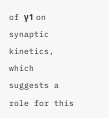of γ1 on synaptic kinetics, which suggests a role for this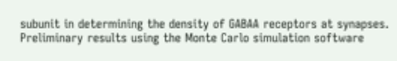subunit in determining the density of GABAA receptors at synapses. Preliminary results using the Monte Carlo simulation software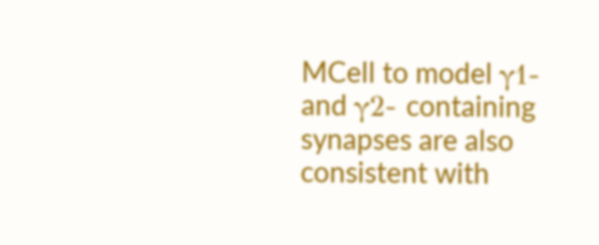MCell to model γ1- and γ2- containing synapses are also consistent with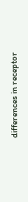differences in receptor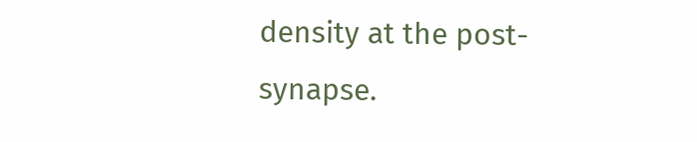density at the post-synapse.